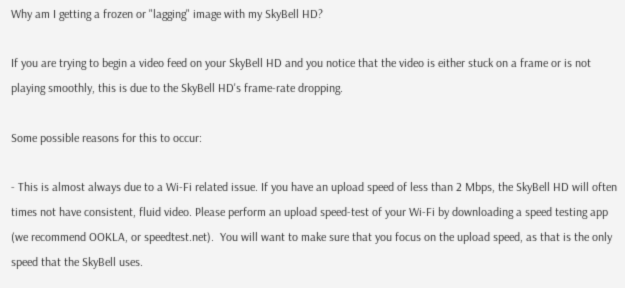Why am I getting a frozen or "lagging" image with my SkyBell HD?

If you are trying to begin a video feed on your SkyBell HD and you notice that the video is either stuck on a frame or is not playing smoothly, this is due to the SkyBell HD's frame-rate dropping.

Some possible reasons for this to occur:

- This is almost always due to a Wi-Fi related issue. If you have an upload speed of less than 2 Mbps, the SkyBell HD will often times not have consistent, fluid video. Please perform an upload speed-test of your Wi-Fi by downloading a speed testing app (we recommend OOKLA, or speedtest.net).  You will want to make sure that you focus on the upload speed, as that is the only speed that the SkyBell uses.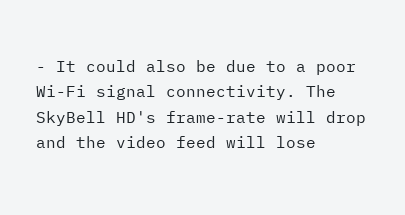- It could also be due to a poor Wi-Fi signal connectivity. The SkyBell HD's frame-rate will drop and the video feed will lose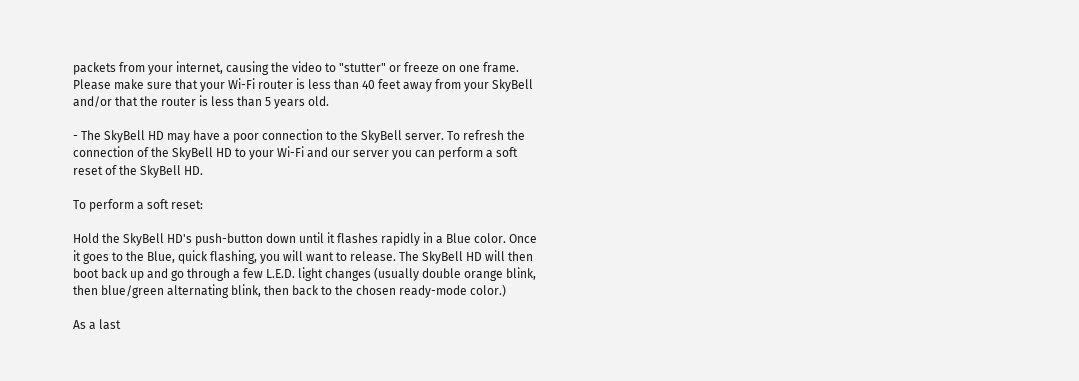packets from your internet, causing the video to "stutter" or freeze on one frame. Please make sure that your Wi-Fi router is less than 40 feet away from your SkyBell and/or that the router is less than 5 years old.

- The SkyBell HD may have a poor connection to the SkyBell server. To refresh the connection of the SkyBell HD to your Wi-Fi and our server you can perform a soft reset of the SkyBell HD.

To perform a soft reset:

Hold the SkyBell HD's push-button down until it flashes rapidly in a Blue color. Once it goes to the Blue, quick flashing, you will want to release. The SkyBell HD will then boot back up and go through a few L.E.D. light changes (usually double orange blink, then blue/green alternating blink, then back to the chosen ready-mode color.)

As a last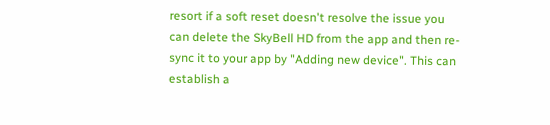resort if a soft reset doesn't resolve the issue you can delete the SkyBell HD from the app and then re-sync it to your app by "Adding new device". This can establish a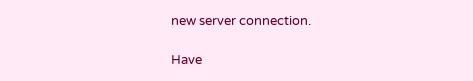new server connection.

Have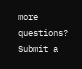more questions? Submit a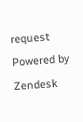request
Powered by Zendesk